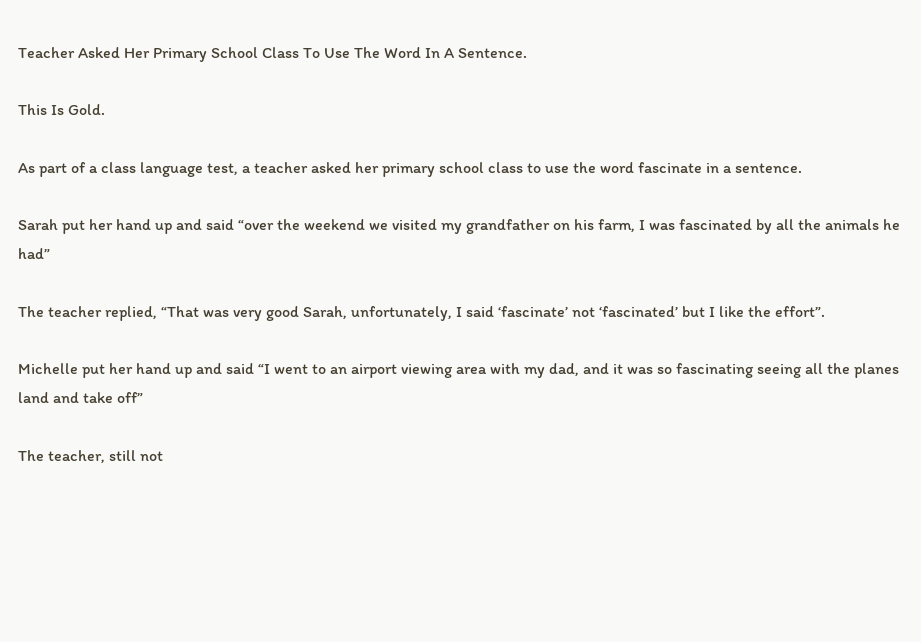Teacher Asked Her Primary School Class To Use The Word In A Sentence.

This Is Gold.

As part of a class language test, a teacher asked her primary school class to use the word fascinate in a sentence.

Sarah put her hand up and said “over the weekend we visited my grandfather on his farm, I was fascinated by all the animals he had”

The teacher replied, “That was very good Sarah, unfortunately, I said ‘fascinate’ not ‘fascinated’ but I like the effort”.

Michelle put her hand up and said “I went to an airport viewing area with my dad, and it was so fascinating seeing all the planes land and take off”

The teacher, still not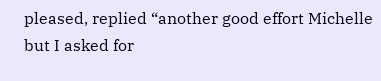pleased, replied “another good effort Michelle but I asked for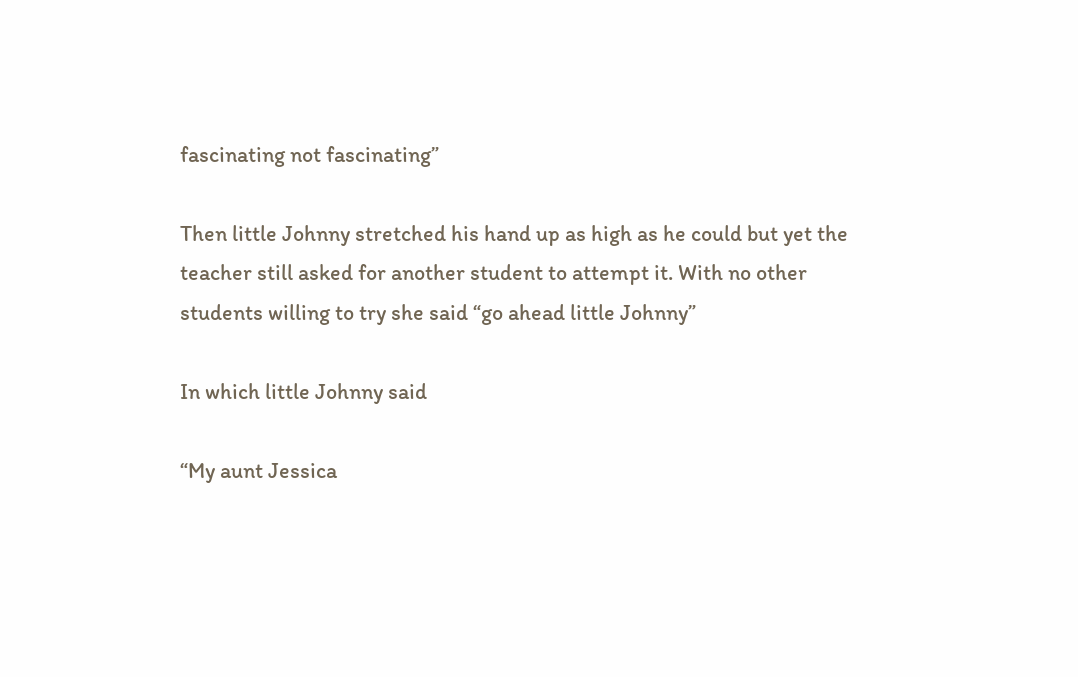fascinating not fascinating”

Then little Johnny stretched his hand up as high as he could but yet the teacher still asked for another student to attempt it. With no other students willing to try she said “go ahead little Johnny”

In which little Johnny said

“My aunt Jessica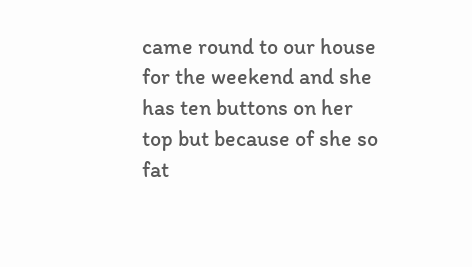came round to our house for the weekend and she has ten buttons on her top but because of she so fat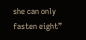she can only fasten eight”